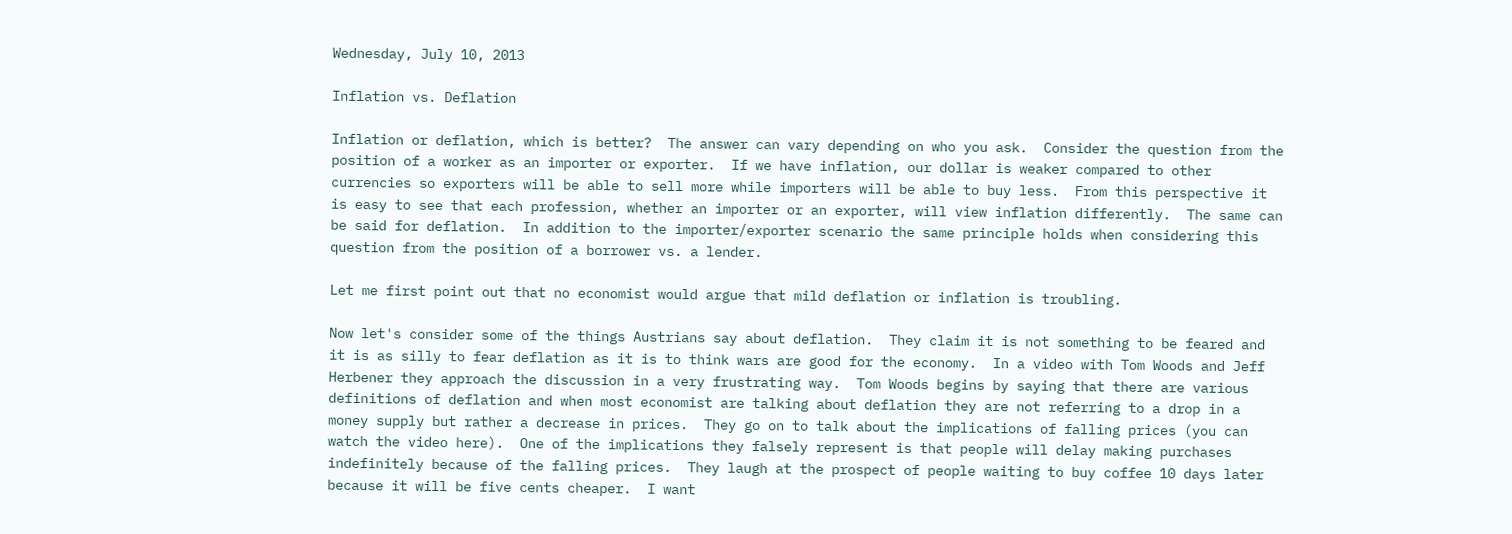Wednesday, July 10, 2013

Inflation vs. Deflation

Inflation or deflation, which is better?  The answer can vary depending on who you ask.  Consider the question from the position of a worker as an importer or exporter.  If we have inflation, our dollar is weaker compared to other currencies so exporters will be able to sell more while importers will be able to buy less.  From this perspective it is easy to see that each profession, whether an importer or an exporter, will view inflation differently.  The same can be said for deflation.  In addition to the importer/exporter scenario the same principle holds when considering this question from the position of a borrower vs. a lender.

Let me first point out that no economist would argue that mild deflation or inflation is troubling.

Now let's consider some of the things Austrians say about deflation.  They claim it is not something to be feared and it is as silly to fear deflation as it is to think wars are good for the economy.  In a video with Tom Woods and Jeff Herbener they approach the discussion in a very frustrating way.  Tom Woods begins by saying that there are various definitions of deflation and when most economist are talking about deflation they are not referring to a drop in a money supply but rather a decrease in prices.  They go on to talk about the implications of falling prices (you can watch the video here).  One of the implications they falsely represent is that people will delay making purchases indefinitely because of the falling prices.  They laugh at the prospect of people waiting to buy coffee 10 days later because it will be five cents cheaper.  I want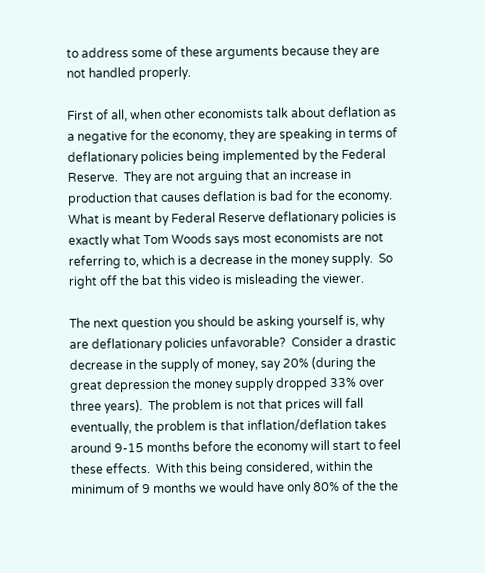to address some of these arguments because they are not handled properly.

First of all, when other economists talk about deflation as a negative for the economy, they are speaking in terms of deflationary policies being implemented by the Federal Reserve.  They are not arguing that an increase in production that causes deflation is bad for the economy.  What is meant by Federal Reserve deflationary policies is exactly what Tom Woods says most economists are not referring to, which is a decrease in the money supply.  So right off the bat this video is misleading the viewer.

The next question you should be asking yourself is, why are deflationary policies unfavorable?  Consider a drastic decrease in the supply of money, say 20% (during the great depression the money supply dropped 33% over three years).  The problem is not that prices will fall eventually, the problem is that inflation/deflation takes around 9-15 months before the economy will start to feel these effects.  With this being considered, within the minimum of 9 months we would have only 80% of the the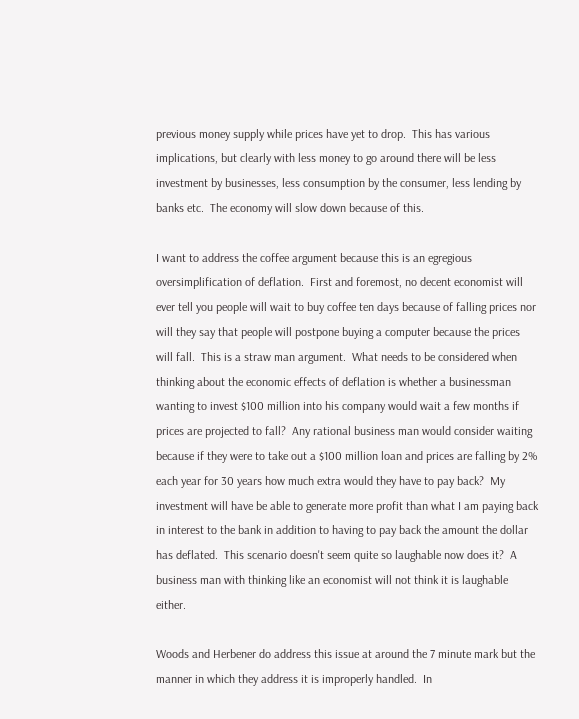previous money supply while prices have yet to drop.  This has various implications, but clearly with less money to go around there will be less investment by businesses, less consumption by the consumer, less lending by banks etc.  The economy will slow down because of this.

I want to address the coffee argument because this is an egregious oversimplification of deflation.  First and foremost, no decent economist will ever tell you people will wait to buy coffee ten days because of falling prices nor will they say that people will postpone buying a computer because the prices will fall.  This is a straw man argument.  What needs to be considered when thinking about the economic effects of deflation is whether a businessman wanting to invest $100 million into his company would wait a few months if prices are projected to fall?  Any rational business man would consider waiting because if they were to take out a $100 million loan and prices are falling by 2% each year for 30 years how much extra would they have to pay back?  My investment will have be able to generate more profit than what I am paying back in interest to the bank in addition to having to pay back the amount the dollar has deflated.  This scenario doesn't seem quite so laughable now does it?  A business man with thinking like an economist will not think it is laughable either.

Woods and Herbener do address this issue at around the 7 minute mark but the manner in which they address it is improperly handled.  In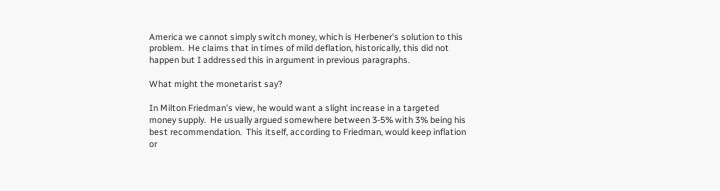America we cannot simply switch money, which is Herbener's solution to this problem.  He claims that in times of mild deflation, historically, this did not happen but I addressed this in argument in previous paragraphs.

What might the monetarist say?

In Milton Friedman's view, he would want a slight increase in a targeted money supply.  He usually argued somewhere between 3-5% with 3% being his best recommendation.  This itself, according to Friedman, would keep inflation or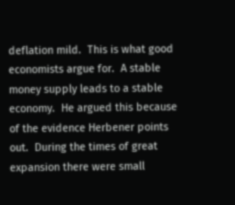deflation mild.  This is what good economists argue for.  A stable money supply leads to a stable economy.  He argued this because of the evidence Herbener points out.  During the times of great expansion there were small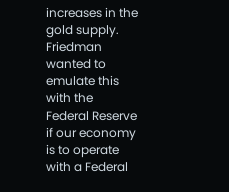increases in the gold supply.  Friedman wanted to emulate this with the Federal Reserve if our economy is to operate with a Federal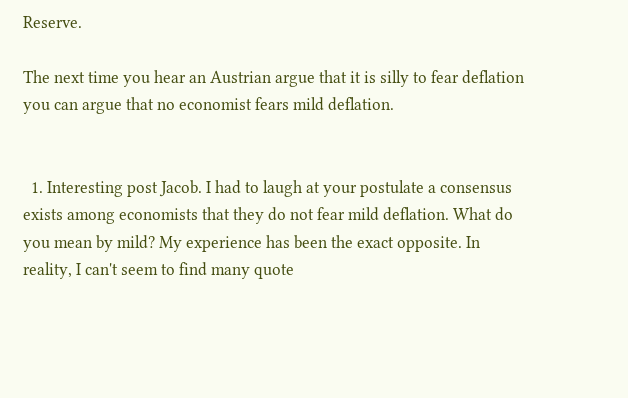Reserve.

The next time you hear an Austrian argue that it is silly to fear deflation you can argue that no economist fears mild deflation.


  1. Interesting post Jacob. I had to laugh at your postulate a consensus exists among economists that they do not fear mild deflation. What do you mean by mild? My experience has been the exact opposite. In reality, I can't seem to find many quote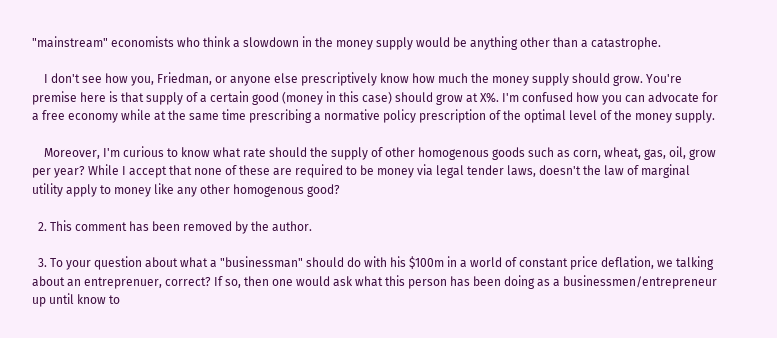"mainstream" economists who think a slowdown in the money supply would be anything other than a catastrophe.

    I don't see how you, Friedman, or anyone else prescriptively know how much the money supply should grow. You're premise here is that supply of a certain good (money in this case) should grow at X%. I'm confused how you can advocate for a free economy while at the same time prescribing a normative policy prescription of the optimal level of the money supply.

    Moreover, I'm curious to know what rate should the supply of other homogenous goods such as corn, wheat, gas, oil, grow per year? While I accept that none of these are required to be money via legal tender laws, doesn't the law of marginal utility apply to money like any other homogenous good?

  2. This comment has been removed by the author.

  3. To your question about what a "businessman" should do with his $100m in a world of constant price deflation, we talking about an entreprenuer, correct? If so, then one would ask what this person has been doing as a businessmen/entrepreneur up until know to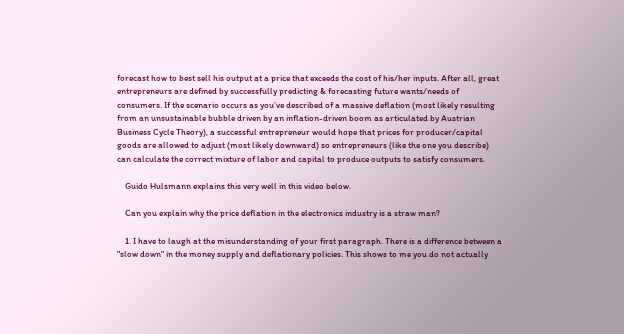forecast how to best sell his output at a price that exceeds the cost of his/her inputs. After all, great entrepreneurs are defined by successfully predicting & forecasting future wants/needs of consumers. If the scenario occurs as you’ve described of a massive deflation (most likely resulting from an unsustainable bubble driven by an inflation-driven boom as articulated by Austrian Business Cycle Theory), a successful entrepreneur would hope that prices for producer/capital goods are allowed to adjust (most likely downward) so entrepreneurs (like the one you describe) can calculate the correct mixture of labor and capital to produce outputs to satisfy consumers.

    Guido Hulsmann explains this very well in this video below.

    Can you explain why the price deflation in the electronics industry is a straw man?

    1. I have to laugh at the misunderstanding of your first paragraph. There is a difference between a "slow down" in the money supply and deflationary policies. This shows to me you do not actually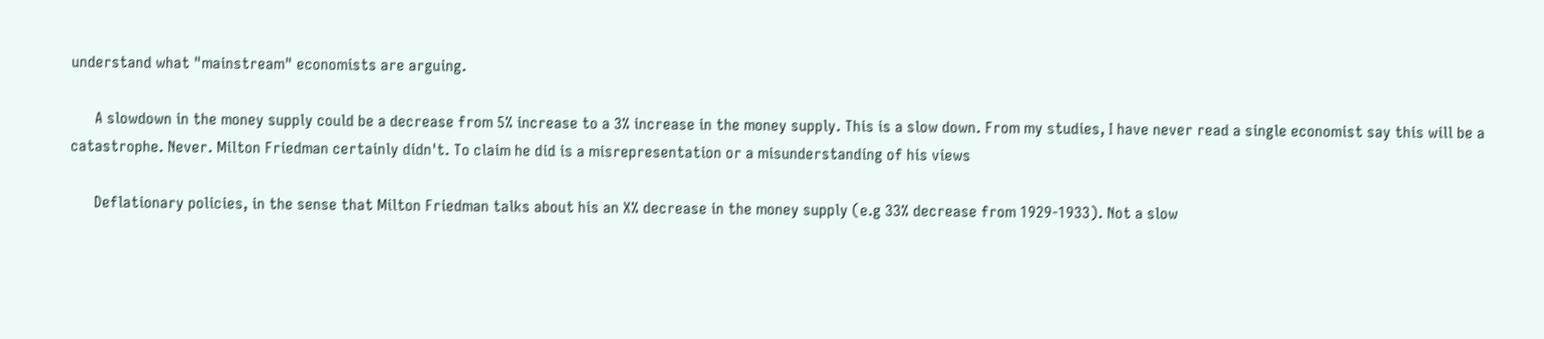understand what "mainstream" economists are arguing.

      A slowdown in the money supply could be a decrease from 5% increase to a 3% increase in the money supply. This is a slow down. From my studies, I have never read a single economist say this will be a catastrophe. Never. Milton Friedman certainly didn't. To claim he did is a misrepresentation or a misunderstanding of his views

      Deflationary policies, in the sense that Milton Friedman talks about his an X% decrease in the money supply (e.g 33% decrease from 1929-1933). Not a slow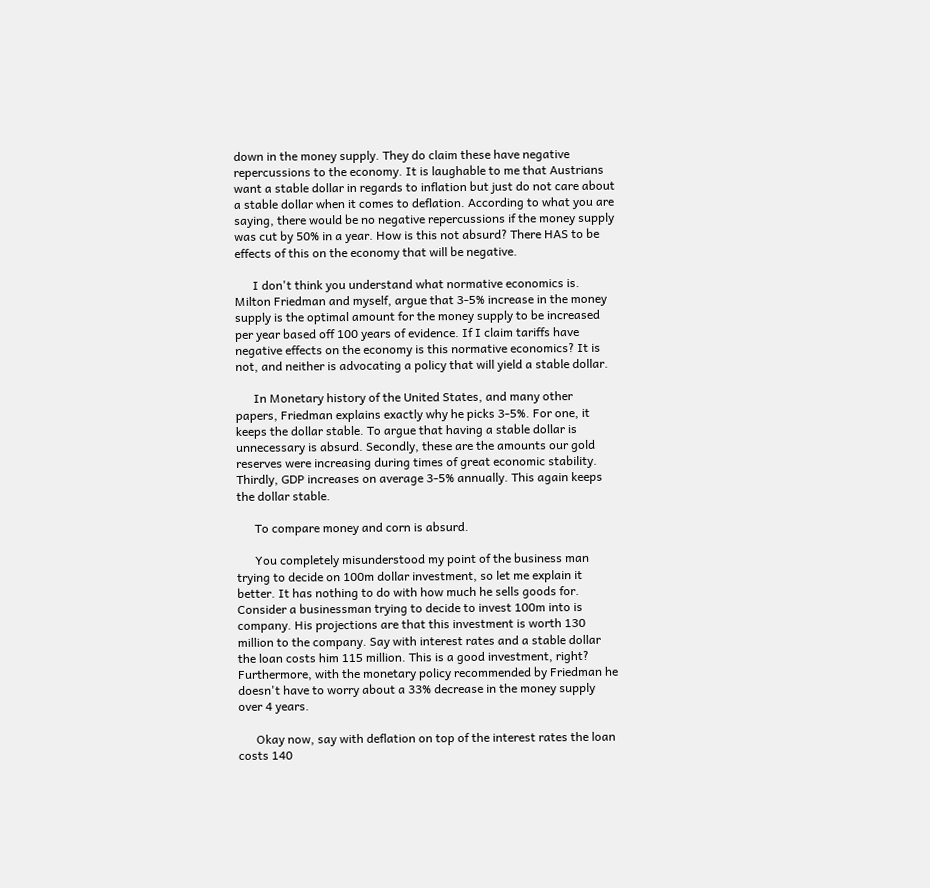down in the money supply. They do claim these have negative repercussions to the economy. It is laughable to me that Austrians want a stable dollar in regards to inflation but just do not care about a stable dollar when it comes to deflation. According to what you are saying, there would be no negative repercussions if the money supply was cut by 50% in a year. How is this not absurd? There HAS to be effects of this on the economy that will be negative.

      I don't think you understand what normative economics is. Milton Friedman and myself, argue that 3-5% increase in the money supply is the optimal amount for the money supply to be increased per year based off 100 years of evidence. If I claim tariffs have negative effects on the economy is this normative economics? It is not, and neither is advocating a policy that will yield a stable dollar.

      In Monetary history of the United States, and many other papers, Friedman explains exactly why he picks 3-5%. For one, it keeps the dollar stable. To argue that having a stable dollar is unnecessary is absurd. Secondly, these are the amounts our gold reserves were increasing during times of great economic stability. Thirdly, GDP increases on average 3-5% annually. This again keeps the dollar stable.

      To compare money and corn is absurd.

      You completely misunderstood my point of the business man trying to decide on 100m dollar investment, so let me explain it better. It has nothing to do with how much he sells goods for. Consider a businessman trying to decide to invest 100m into is company. His projections are that this investment is worth 130 million to the company. Say with interest rates and a stable dollar the loan costs him 115 million. This is a good investment, right? Furthermore, with the monetary policy recommended by Friedman he doesn't have to worry about a 33% decrease in the money supply over 4 years.

      Okay now, say with deflation on top of the interest rates the loan costs 140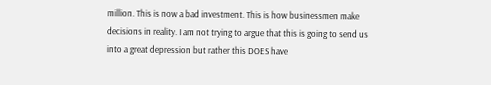million. This is now a bad investment. This is how businessmen make decisions in reality. I am not trying to argue that this is going to send us into a great depression but rather this DOES have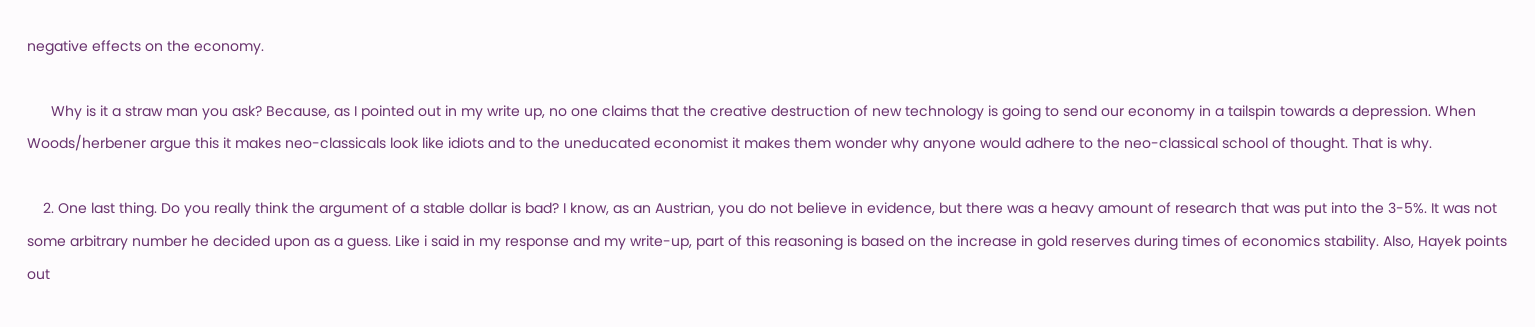negative effects on the economy.

      Why is it a straw man you ask? Because, as I pointed out in my write up, no one claims that the creative destruction of new technology is going to send our economy in a tailspin towards a depression. When Woods/herbener argue this it makes neo-classicals look like idiots and to the uneducated economist it makes them wonder why anyone would adhere to the neo-classical school of thought. That is why.

    2. One last thing. Do you really think the argument of a stable dollar is bad? I know, as an Austrian, you do not believe in evidence, but there was a heavy amount of research that was put into the 3-5%. It was not some arbitrary number he decided upon as a guess. Like i said in my response and my write-up, part of this reasoning is based on the increase in gold reserves during times of economics stability. Also, Hayek points out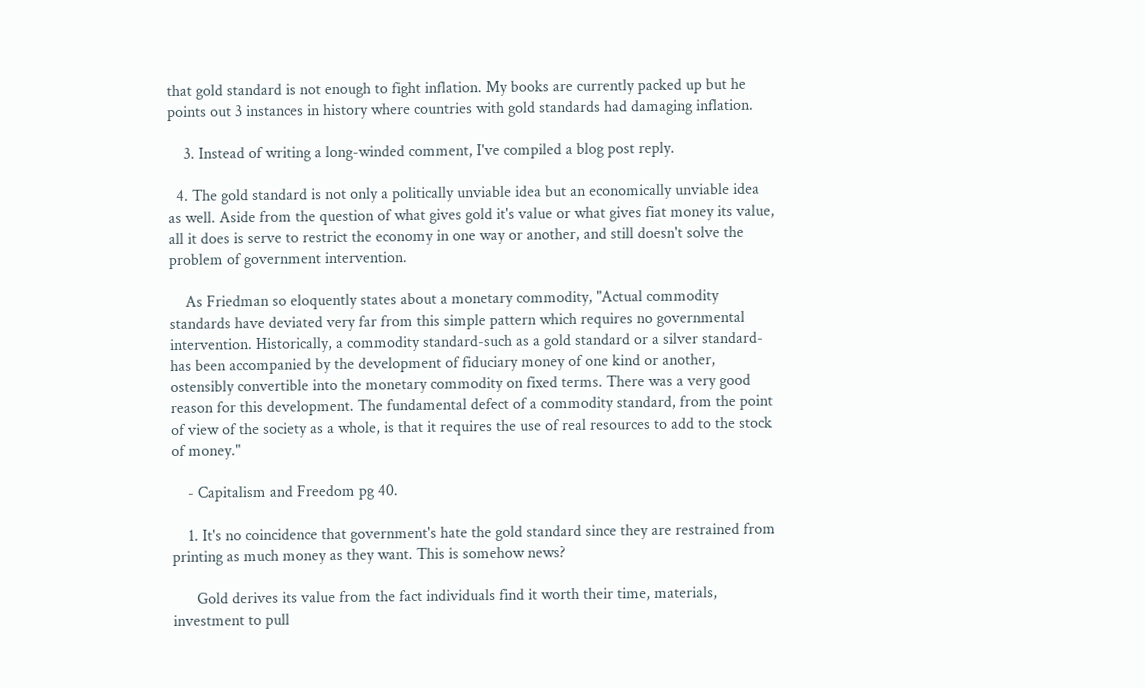that gold standard is not enough to fight inflation. My books are currently packed up but he points out 3 instances in history where countries with gold standards had damaging inflation.

    3. Instead of writing a long-winded comment, I've compiled a blog post reply.

  4. The gold standard is not only a politically unviable idea but an economically unviable idea as well. Aside from the question of what gives gold it's value or what gives fiat money its value, all it does is serve to restrict the economy in one way or another, and still doesn't solve the problem of government intervention.

    As Friedman so eloquently states about a monetary commodity, "Actual commodity standards have deviated very far from this simple pattern which requires no governmental intervention. Historically, a commodity standard-such as a gold standard or a silver standard-has been accompanied by the development of fiduciary money of one kind or another, ostensibly convertible into the monetary commodity on fixed terms. There was a very good reason for this development. The fundamental defect of a commodity standard, from the point of view of the society as a whole, is that it requires the use of real resources to add to the stock of money."

    - Capitalism and Freedom pg 40.

    1. It's no coincidence that government's hate the gold standard since they are restrained from printing as much money as they want. This is somehow news?

      Gold derives its value from the fact individuals find it worth their time, materials, investment to pull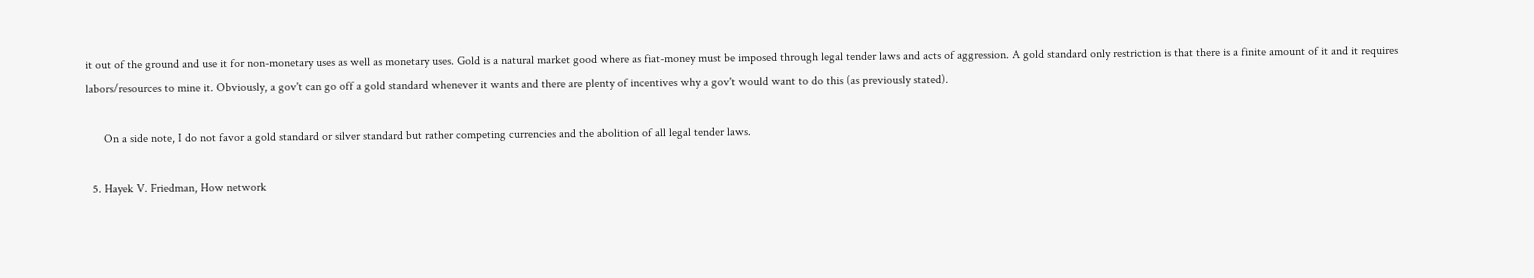it out of the ground and use it for non-monetary uses as well as monetary uses. Gold is a natural market good where as fiat-money must be imposed through legal tender laws and acts of aggression. A gold standard only restriction is that there is a finite amount of it and it requires labors/resources to mine it. Obviously, a gov't can go off a gold standard whenever it wants and there are plenty of incentives why a gov't would want to do this (as previously stated).

      On a side note, I do not favor a gold standard or silver standard but rather competing currencies and the abolition of all legal tender laws.

  5. Hayek V. Friedman, How network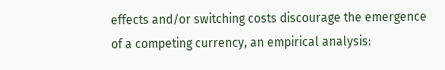effects and/or switching costs discourage the emergence of a competing currency, an empirical analysis: